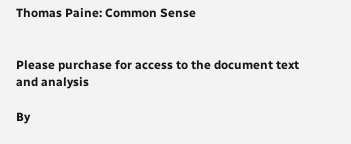Thomas Paine: Common Sense


Please purchase for access to the document text and analysis

By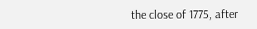the close of 1775, after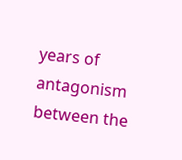years of antagonism between the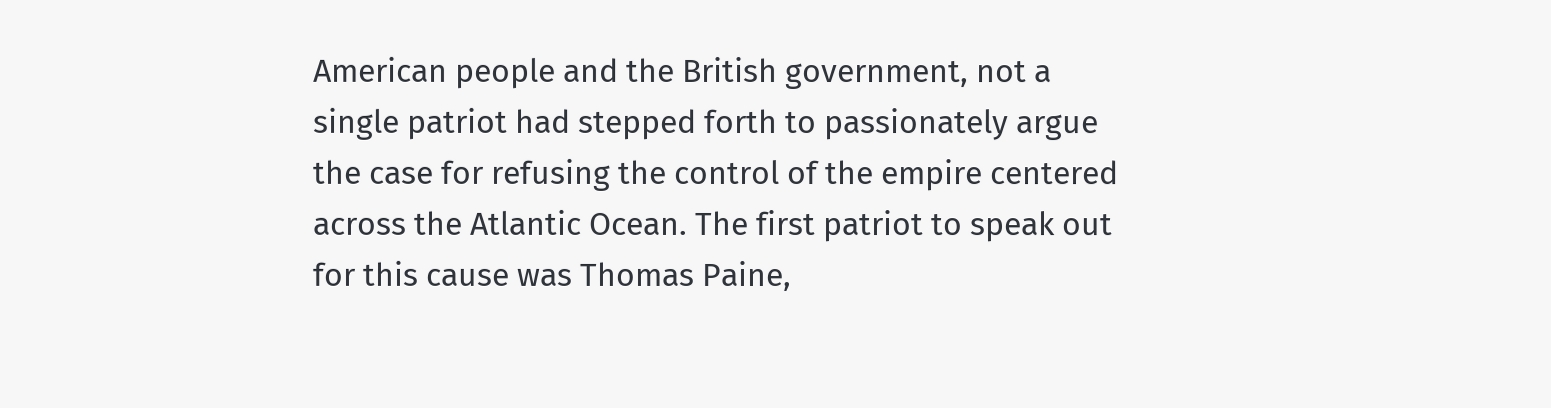American people and the British government, not a single patriot had stepped forth to passionately argue the case for refusing the control of the empire centered across the Atlantic Ocean. The first patriot to speak out for this cause was Thomas Paine,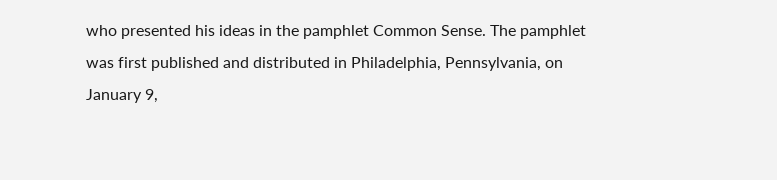who presented his ideas in the pamphlet Common Sense. The pamphlet was first published and distributed in Philadelphia, Pennsylvania, on January 9,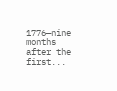1776—nine months after the first...